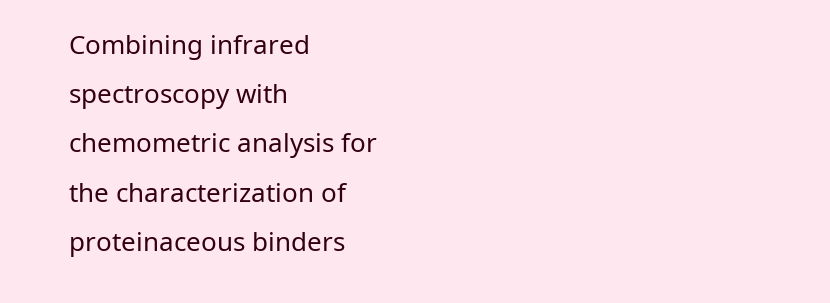Combining infrared spectroscopy with chemometric analysis for the characterization of proteinaceous binders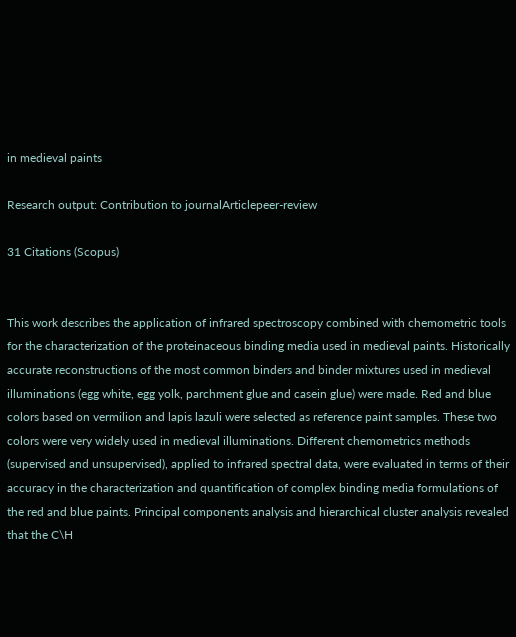in medieval paints

Research output: Contribution to journalArticlepeer-review

31 Citations (Scopus)


This work describes the application of infrared spectroscopy combined with chemometric tools for the characterization of the proteinaceous binding media used in medieval paints. Historically accurate reconstructions of the most common binders and binder mixtures used in medieval illuminations (egg white, egg yolk, parchment glue and casein glue) were made. Red and blue colors based on vermilion and lapis lazuli were selected as reference paint samples. These two colors were very widely used in medieval illuminations. Different chemometrics methods (supervised and unsupervised), applied to infrared spectral data, were evaluated in terms of their accuracy in the characterization and quantification of complex binding media formulations of the red and blue paints. Principal components analysis and hierarchical cluster analysis revealed that the C\H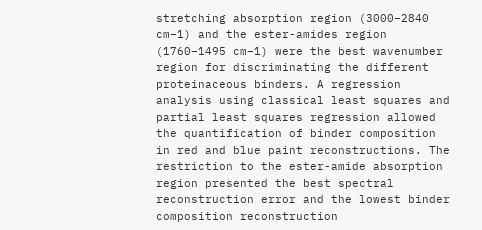stretching absorption region (3000–2840 cm−1) and the ester-amides region (1760–1495 cm−1) were the best wavenumber region for discriminating the different proteinaceous binders. A regression analysis using classical least squares and partial least squares regression allowed the quantification of binder composition in red and blue paint reconstructions. The restriction to the ester-amide absorption region presented the best spectral reconstruction error and the lowest binder composition reconstruction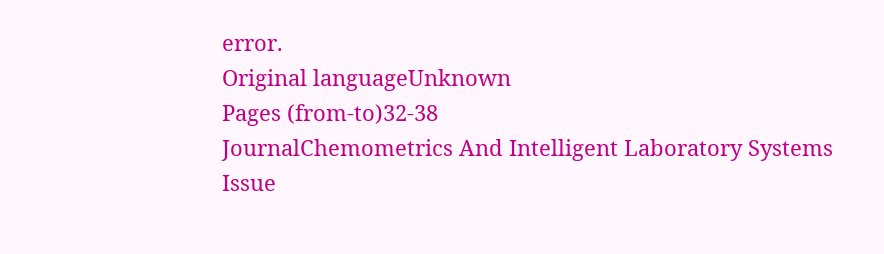error.
Original languageUnknown
Pages (from-to)32-38
JournalChemometrics And Intelligent Laboratory Systems
Issue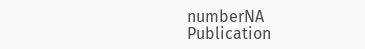numberNA
Publication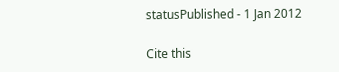statusPublished - 1 Jan 2012

Cite this